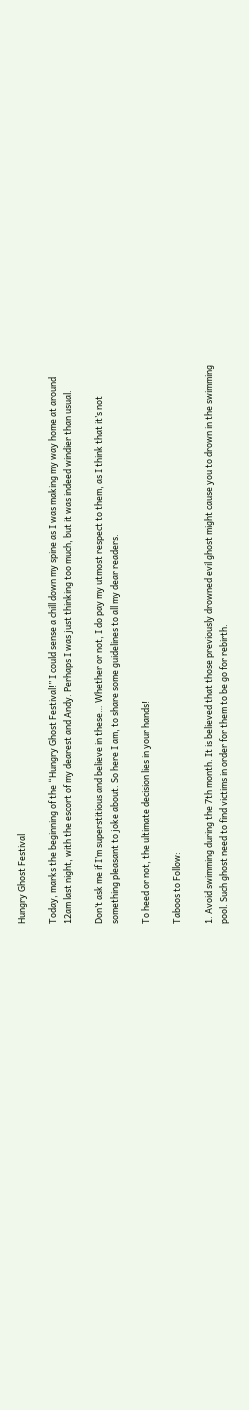Hungry Ghost Festival

Today, marks the beginning of the “Hungry Ghost Festival!” I could sense a chill down my spine as I was making my way home at around 12am last night, with the escort of my dearest and Andy. Perhaps I was just thinking too much, but it was indeed windier than usual.

Don’t ask me if I’m superstitious and believe in these… Whether or not, I do pay my utmost respect to them, as I think that it’s not something pleasant to joke about. So here I am, to share some guidelines to all my dear readers.

To heed or not, the ultimate decision lies in your hands!

Taboos to Follow:

1. Avoid swimming during the 7th month. It is believed that those previously drowned evil ghost might cause you to drown in the swimming pool. Such ghost need to find victims in order for them to be go for rebirth.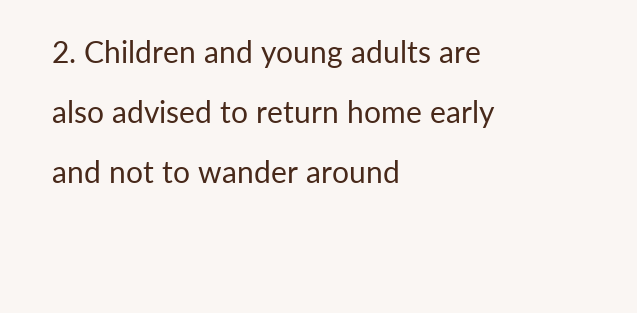2. Children and young adults are also advised to return home early and not to wander around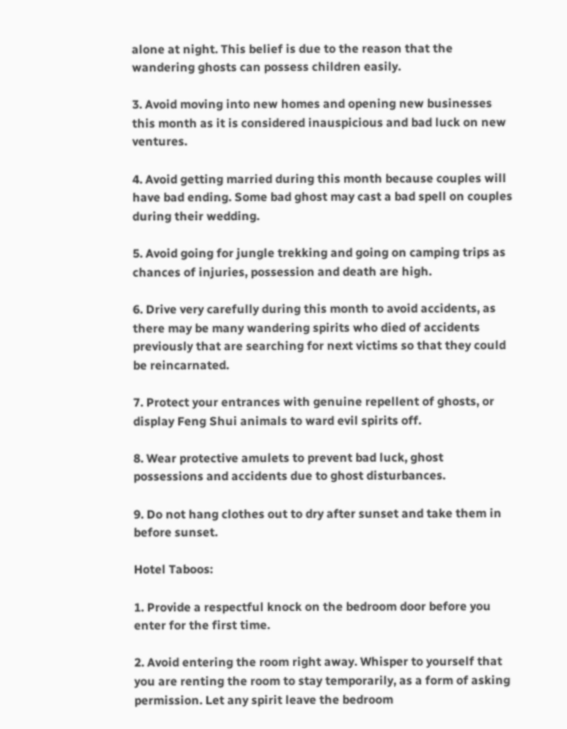alone at night. This belief is due to the reason that the wandering ghosts can possess children easily.

3. Avoid moving into new homes and opening new businesses this month as it is considered inauspicious and bad luck on new ventures.

4. Avoid getting married during this month because couples will have bad ending. Some bad ghost may cast a bad spell on couples during their wedding.

5. Avoid going for jungle trekking and going on camping trips as chances of injuries, possession and death are high.

6. Drive very carefully during this month to avoid accidents, as there may be many wandering spirits who died of accidents previously that are searching for next victims so that they could be reincarnated.

7. Protect your entrances with genuine repellent of ghosts, or display Feng Shui animals to ward evil spirits off.

8. Wear protective amulets to prevent bad luck, ghost possessions and accidents due to ghost disturbances.

9. Do not hang clothes out to dry after sunset and take them in before sunset.

Hotel Taboos:

1. Provide a respectful knock on the bedroom door before you enter for the first time.

2. Avoid entering the room right away. Whisper to yourself that you are renting the room to stay temporarily, as a form of asking permission. Let any spirit leave the bedroom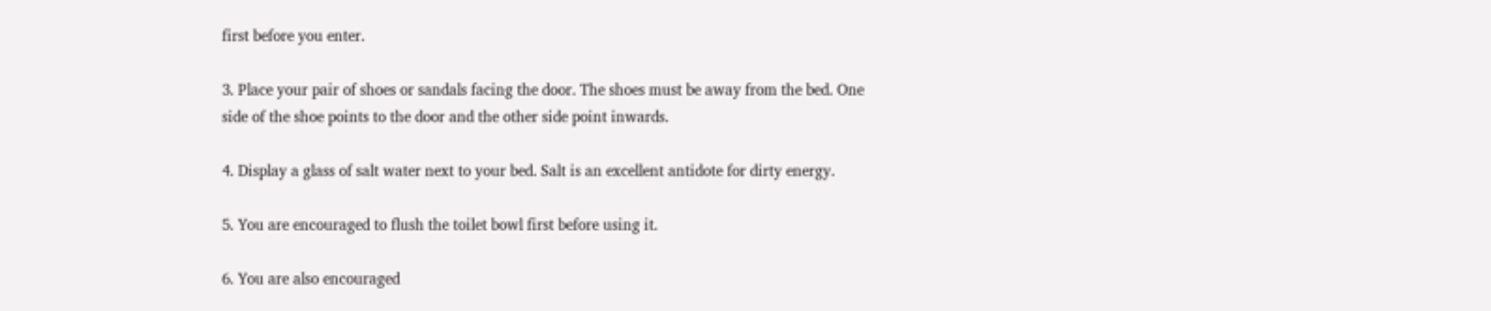first before you enter.

3. Place your pair of shoes or sandals facing the door. The shoes must be away from the bed. One side of the shoe points to the door and the other side point inwards.

4. Display a glass of salt water next to your bed. Salt is an excellent antidote for dirty energy.

5. You are encouraged to flush the toilet bowl first before using it.

6. You are also encouraged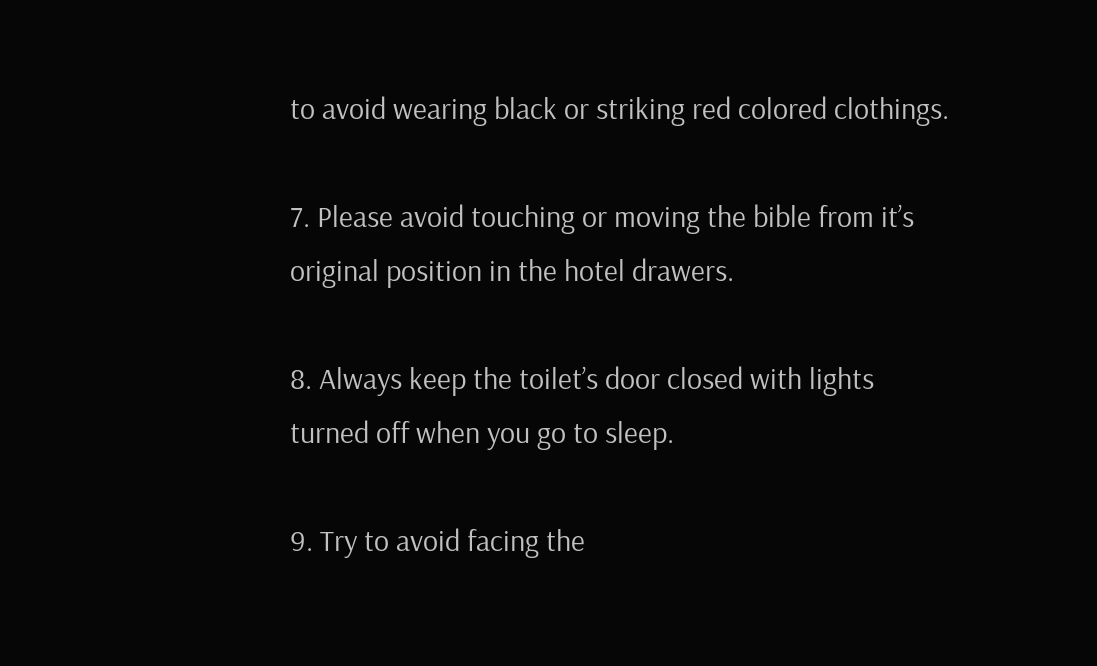to avoid wearing black or striking red colored clothings.

7. Please avoid touching or moving the bible from it’s original position in the hotel drawers.

8. Always keep the toilet’s door closed with lights turned off when you go to sleep.

9. Try to avoid facing the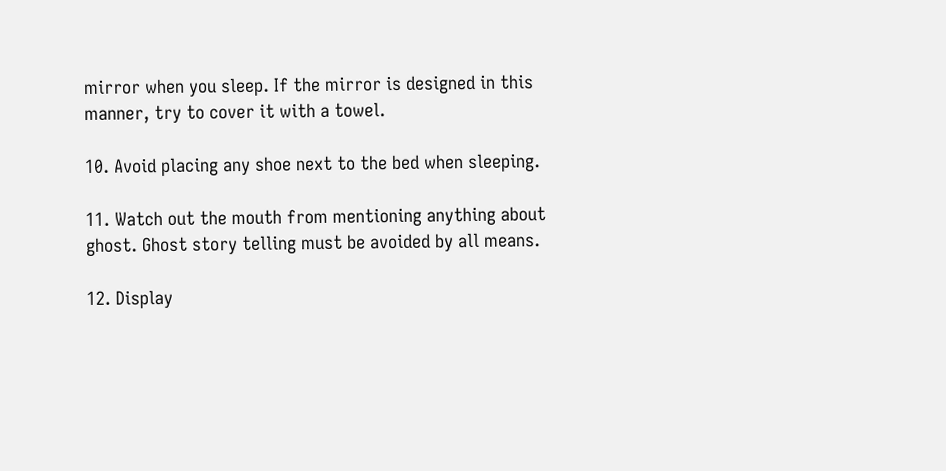mirror when you sleep. If the mirror is designed in this manner, try to cover it with a towel.

10. Avoid placing any shoe next to the bed when sleeping.

11. Watch out the mouth from mentioning anything about ghost. Ghost story telling must be avoided by all means.

12. Display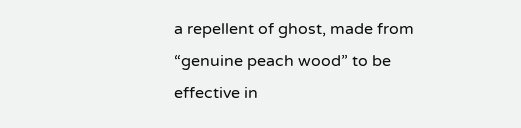a repellent of ghost, made from “genuine peach wood” to be effective in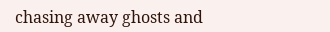chasing away ghosts and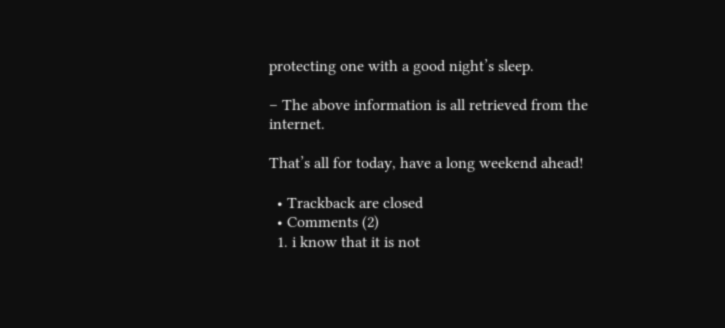protecting one with a good night’s sleep.

– The above information is all retrieved from the internet.

That’s all for today, have a long weekend ahead!

  • Trackback are closed
  • Comments (2)
  1. i know that it is not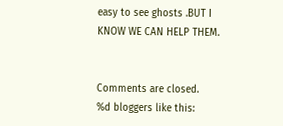easy to see ghosts .BUT I KNOW WE CAN HELP THEM.


Comments are closed.
%d bloggers like this: